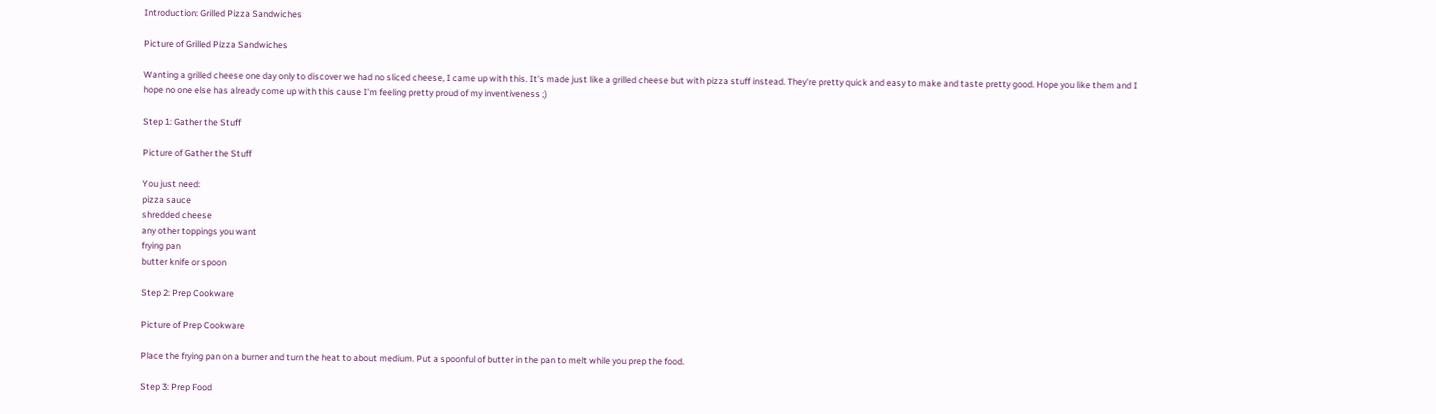Introduction: Grilled Pizza Sandwiches

Picture of Grilled Pizza Sandwiches

Wanting a grilled cheese one day only to discover we had no sliced cheese, I came up with this. It's made just like a grilled cheese but with pizza stuff instead. They're pretty quick and easy to make and taste pretty good. Hope you like them and I hope no one else has already come up with this cause I'm feeling pretty proud of my inventiveness ;)

Step 1: Gather the Stuff

Picture of Gather the Stuff

You just need:
pizza sauce
shredded cheese
any other toppings you want
frying pan
butter knife or spoon

Step 2: Prep Cookware

Picture of Prep Cookware

Place the frying pan on a burner and turn the heat to about medium. Put a spoonful of butter in the pan to melt while you prep the food.

Step 3: Prep Food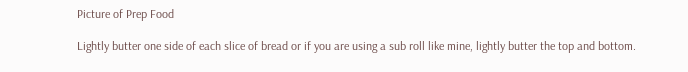Picture of Prep Food

Lightly butter one side of each slice of bread or if you are using a sub roll like mine, lightly butter the top and bottom.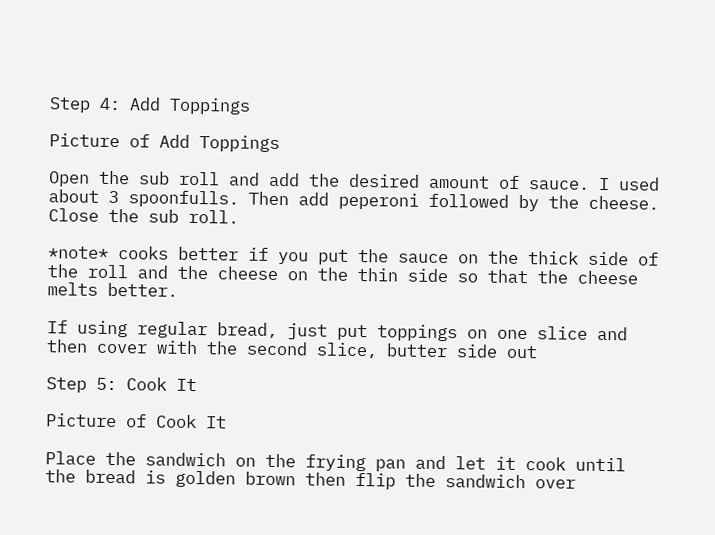Step 4: Add Toppings

Picture of Add Toppings

Open the sub roll and add the desired amount of sauce. I used about 3 spoonfulls. Then add peperoni followed by the cheese. Close the sub roll.

*note* cooks better if you put the sauce on the thick side of the roll and the cheese on the thin side so that the cheese melts better.

If using regular bread, just put toppings on one slice and then cover with the second slice, butter side out

Step 5: Cook It

Picture of Cook It

Place the sandwich on the frying pan and let it cook until the bread is golden brown then flip the sandwich over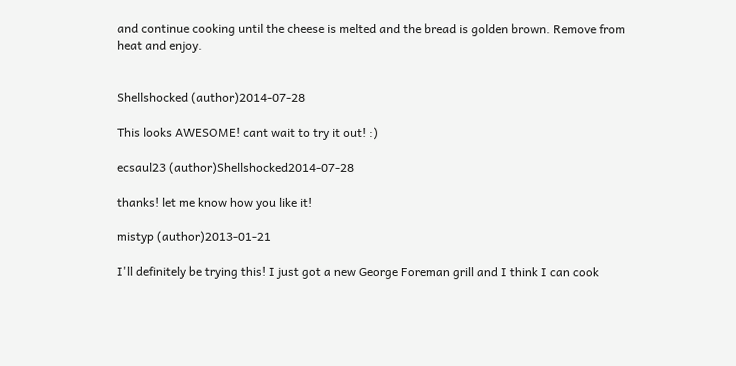and continue cooking until the cheese is melted and the bread is golden brown. Remove from heat and enjoy.


Shellshocked (author)2014-07-28

This looks AWESOME! cant wait to try it out! :)

ecsaul23 (author)Shellshocked2014-07-28

thanks! let me know how you like it!

mistyp (author)2013-01-21

I'll definitely be trying this! I just got a new George Foreman grill and I think I can cook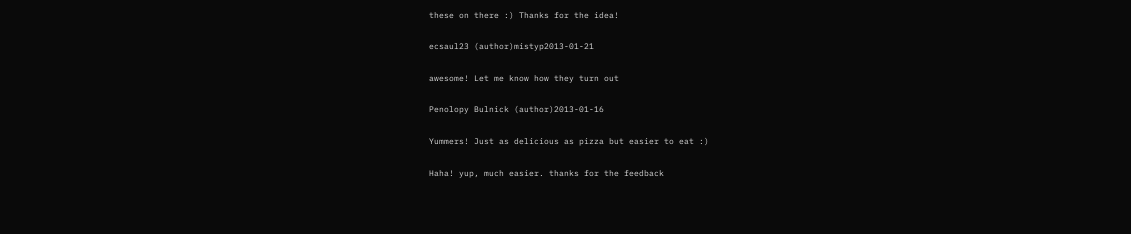these on there :) Thanks for the idea!

ecsaul23 (author)mistyp2013-01-21

awesome! Let me know how they turn out

Penolopy Bulnick (author)2013-01-16

Yummers! Just as delicious as pizza but easier to eat :)

Haha! yup, much easier. thanks for the feedback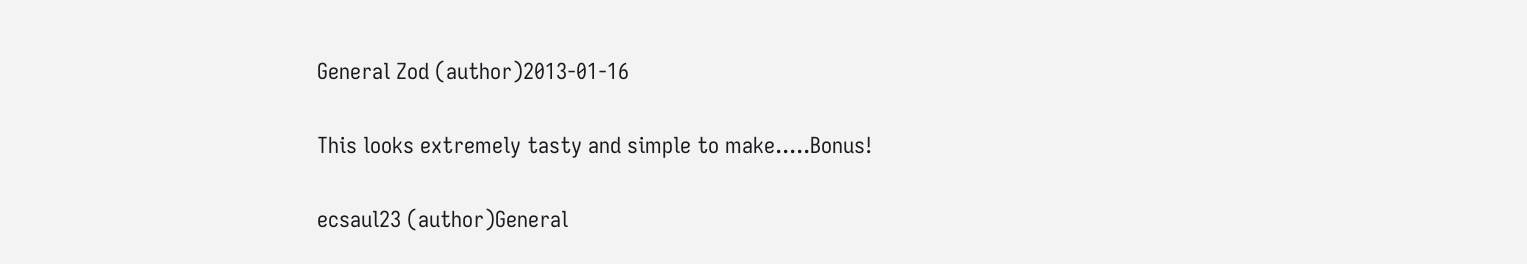General Zod (author)2013-01-16

This looks extremely tasty and simple to make.....Bonus!

ecsaul23 (author)General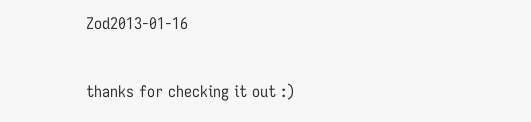Zod2013-01-16

thanks for checking it out :)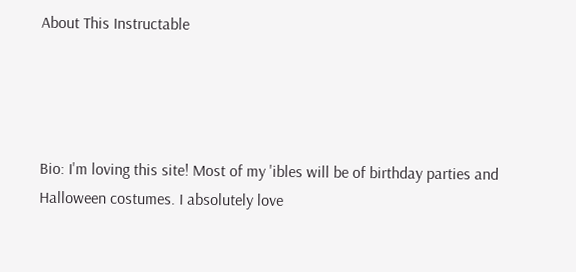About This Instructable




Bio: I'm loving this site! Most of my 'ibles will be of birthday parties and Halloween costumes. I absolutely love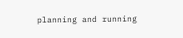planning and running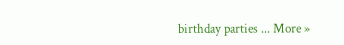birthday parties ... More »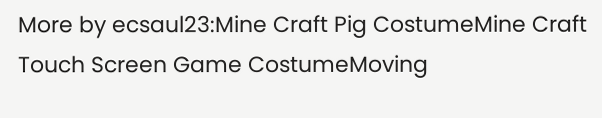More by ecsaul23:Mine Craft Pig CostumeMine Craft Touch Screen Game CostumeMoving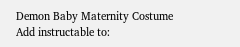Demon Baby Maternity Costume
Add instructable to: